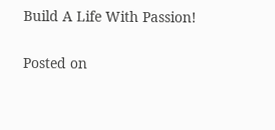Build A Life With Passion!

Posted on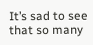It’s sad to see that so many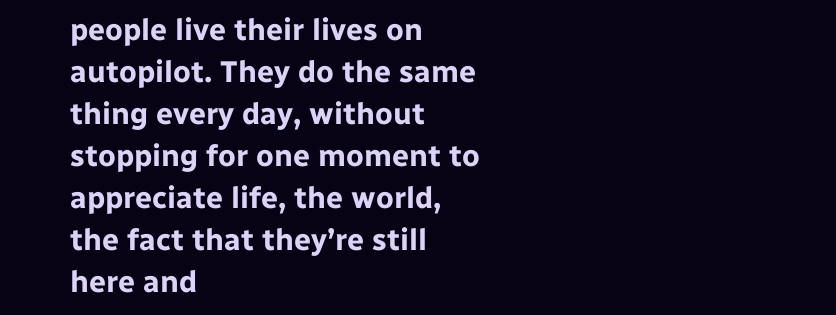people live their lives on autopilot. They do the same thing every day, without stopping for one moment to appreciate life, the world, the fact that they’re still here and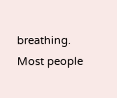breathing. Most people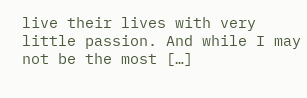live their lives with very little passion. And while I may not be the most […]